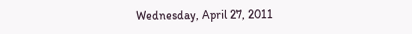Wednesday, April 27, 2011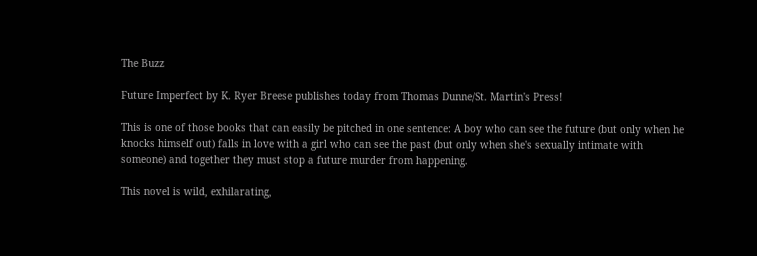The Buzz

Future Imperfect by K. Ryer Breese publishes today from Thomas Dunne/St. Martin's Press!

This is one of those books that can easily be pitched in one sentence: A boy who can see the future (but only when he knocks himself out) falls in love with a girl who can see the past (but only when she's sexually intimate with someone) and together they must stop a future murder from happening.

This novel is wild, exhilarating,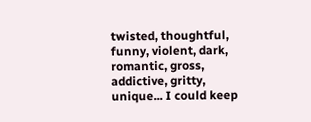twisted, thoughtful, funny, violent, dark, romantic, gross, addictive, gritty, unique... I could keep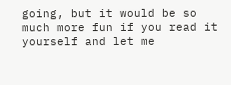going, but it would be so much more fun if you read it yourself and let me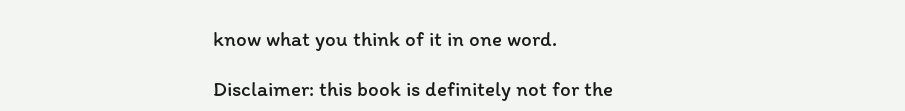know what you think of it in one word.

Disclaimer: this book is definitely not for the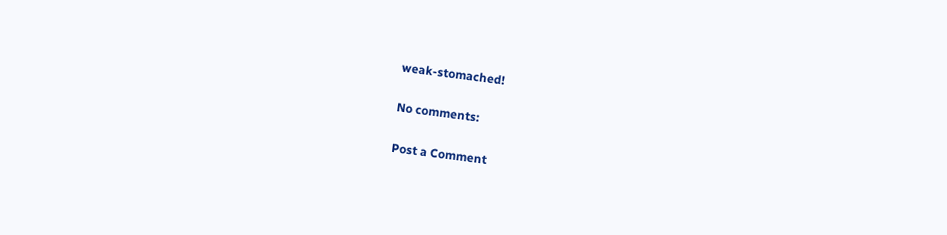weak-stomached!

No comments:

Post a Comment